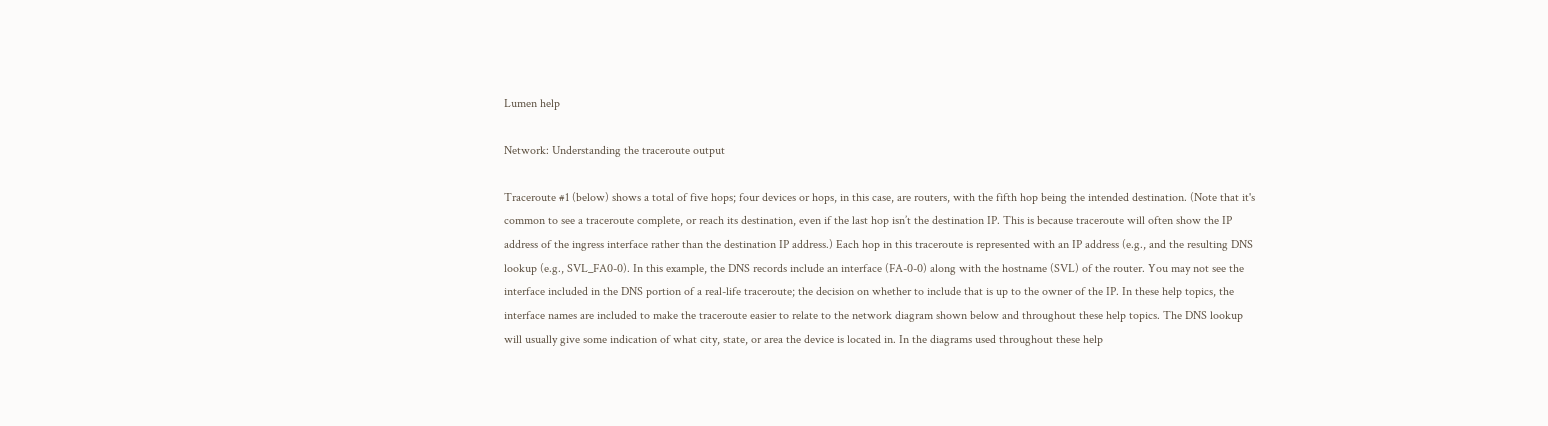Lumen help

Network: Understanding the traceroute output

Traceroute #1 (below) shows a total of five hops; four devices or hops, in this case, are routers, with the fifth hop being the intended destination. (Note that it's common to see a traceroute complete, or reach its destination, even if the last hop isn’t the destination IP. This is because traceroute will often show the IP address of the ingress interface rather than the destination IP address.) Each hop in this traceroute is represented with an IP address (e.g., and the resulting DNS lookup (e.g., SVL_FA0-0). In this example, the DNS records include an interface (FA-0-0) along with the hostname (SVL) of the router. You may not see the interface included in the DNS portion of a real-life traceroute; the decision on whether to include that is up to the owner of the IP. In these help topics, the interface names are included to make the traceroute easier to relate to the network diagram shown below and throughout these help topics. The DNS lookup will usually give some indication of what city, state, or area the device is located in. In the diagrams used throughout these help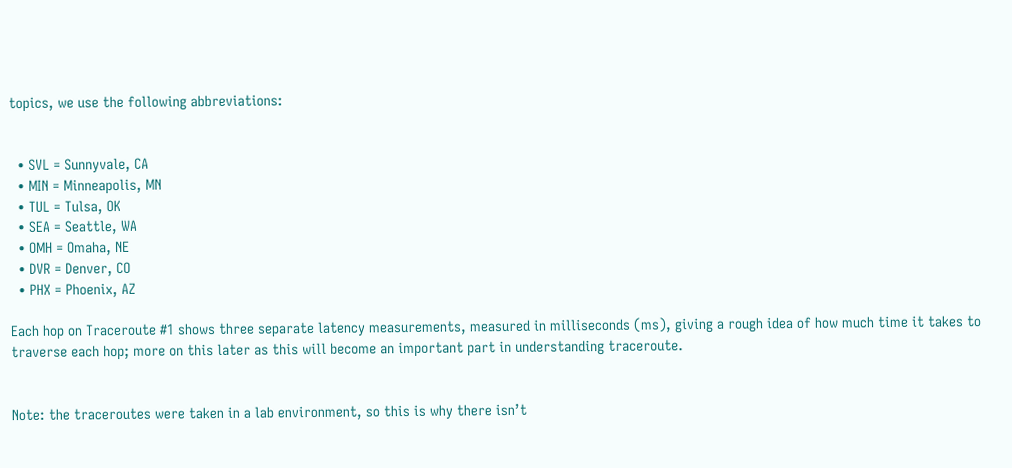topics, we use the following abbreviations:


  • SVL = Sunnyvale, CA
  • MIN = Minneapolis, MN
  • TUL = Tulsa, OK
  • SEA = Seattle, WA
  • OMH = Omaha, NE
  • DVR = Denver, CO
  • PHX = Phoenix, AZ

Each hop on Traceroute #1 shows three separate latency measurements, measured in milliseconds (ms), giving a rough idea of how much time it takes to traverse each hop; more on this later as this will become an important part in understanding traceroute.


Note: the traceroutes were taken in a lab environment, so this is why there isn’t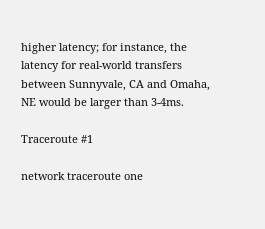higher latency; for instance, the latency for real-world transfers between Sunnyvale, CA and Omaha, NE would be larger than 3-4ms.

Traceroute #1

network traceroute one